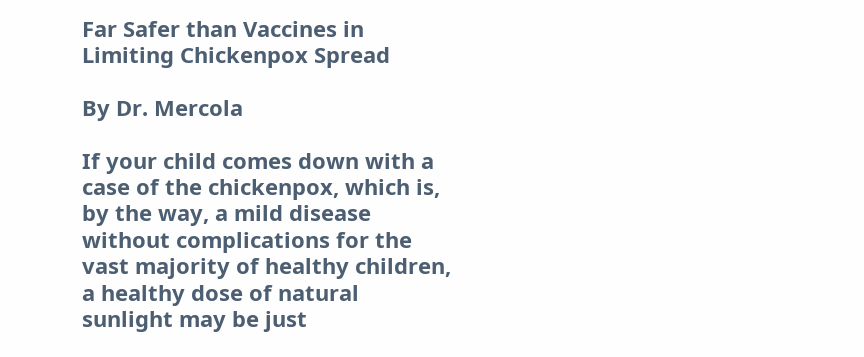Far Safer than Vaccines in Limiting Chickenpox Spread

By Dr. Mercola

If your child comes down with a case of the chickenpox, which is, by the way, a mild disease without complications for the vast majority of healthy children, a healthy dose of natural sunlight may be just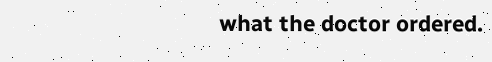what the doctor ordered.